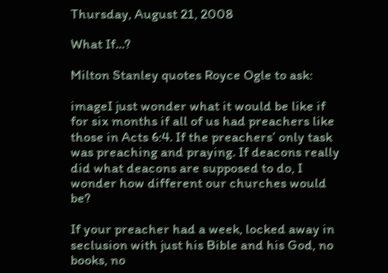Thursday, August 21, 2008

What If...?

Milton Stanley quotes Royce Ogle to ask:

imageI just wonder what it would be like if for six months if all of us had preachers like those in Acts 6:4. If the preachers’ only task was preaching and praying. If deacons really did what deacons are supposed to do, I wonder how different our churches would be?

If your preacher had a week, locked away in seclusion with just his Bible and his God, no books, no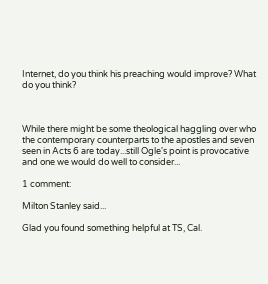Internet, do you think his preaching would improve? What do you think?



While there might be some theological haggling over who the contemporary counterparts to the apostles and seven seen in Acts 6 are today...still Ogle's point is provocative and one we would do well to consider...

1 comment:

Milton Stanley said...

Glad you found something helpful at TS, Cal.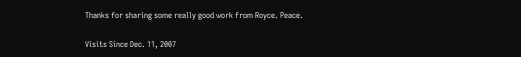Thanks for sharing some really good work from Royce. Peace.

Visits Since Dec. 11, 2007